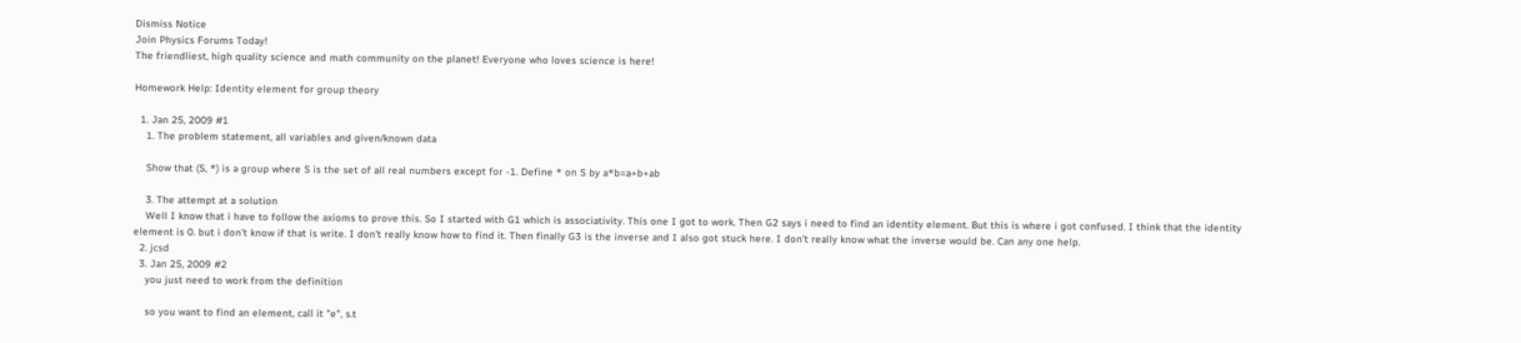Dismiss Notice
Join Physics Forums Today!
The friendliest, high quality science and math community on the planet! Everyone who loves science is here!

Homework Help: Identity element for group theory

  1. Jan 25, 2009 #1
    1. The problem statement, all variables and given/known data

    Show that (S, *) is a group where S is the set of all real numbers except for -1. Define * on S by a*b=a+b+ab

    3. The attempt at a solution
    Well I know that i have to follow the axioms to prove this. So I started with G1 which is associativity. This one I got to work. Then G2 says i need to find an identity element. But this is where i got confused. I think that the identity element is 0. but i don't know if that is write. I don't really know how to find it. Then finally G3 is the inverse and I also got stuck here. I don't really know what the inverse would be. Can any one help.
  2. jcsd
  3. Jan 25, 2009 #2
    you just need to work from the definition

    so you want to find an element, call it "e", s.t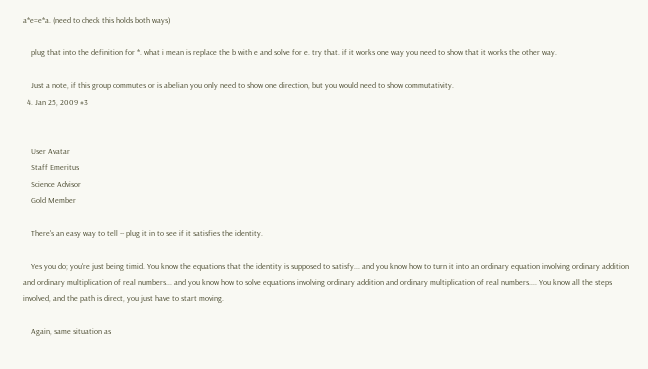a*e=e*a. (need to check this holds both ways)

    plug that into the definition for *. what i mean is replace the b with e and solve for e. try that. if it works one way you need to show that it works the other way.

    Just a note, if this group commutes or is abelian you only need to show one direction, but you would need to show commutativity.
  4. Jan 25, 2009 #3


    User Avatar
    Staff Emeritus
    Science Advisor
    Gold Member

    There's an easy way to tell -- plug it in to see if it satisfies the identity.

    Yes you do; you're just being timid. You know the equations that the identity is supposed to satisfy... and you know how to turn it into an ordinary equation involving ordinary addition and ordinary multiplication of real numbers... and you know how to solve equations involving ordinary addition and ordinary multiplication of real numbers.... You know all the steps involved, and the path is direct, you just have to start moving.

    Again, same situation as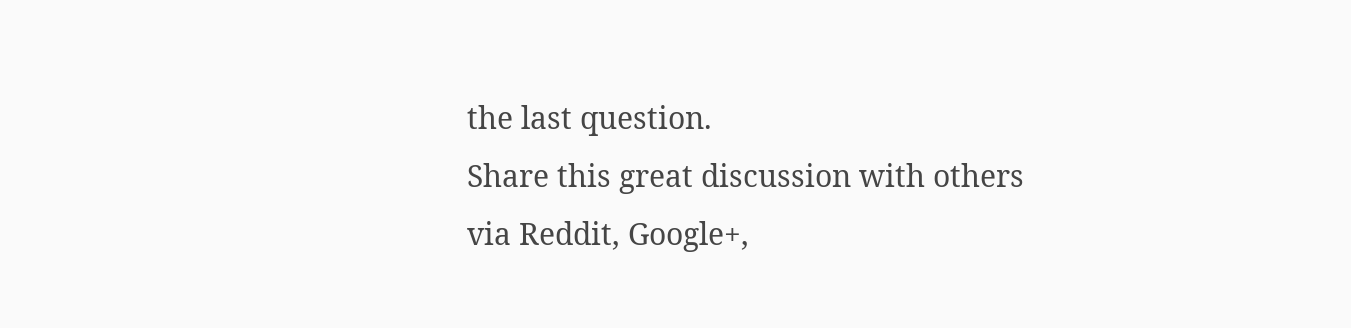the last question.
Share this great discussion with others via Reddit, Google+,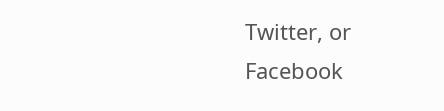Twitter, or Facebook